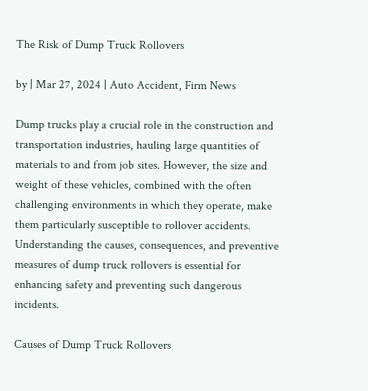The Risk of Dump Truck Rollovers

by | Mar 27, 2024 | Auto Accident, Firm News

Dump trucks play a crucial role in the construction and transportation industries, hauling large quantities of materials to and from job sites. However, the size and weight of these vehicles, combined with the often challenging environments in which they operate, make them particularly susceptible to rollover accidents. Understanding the causes, consequences, and preventive measures of dump truck rollovers is essential for enhancing safety and preventing such dangerous incidents.

Causes of Dump Truck Rollovers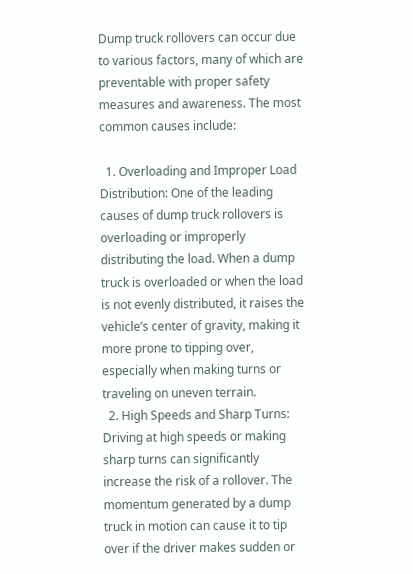Dump truck rollovers can occur due to various factors, many of which are preventable with proper safety measures and awareness. The most common causes include:

  1. Overloading and Improper Load Distribution: One of the leading causes of dump truck rollovers is overloading or improperly distributing the load. When a dump truck is overloaded or when the load is not evenly distributed, it raises the vehicle’s center of gravity, making it more prone to tipping over, especially when making turns or traveling on uneven terrain.
  2. High Speeds and Sharp Turns: Driving at high speeds or making sharp turns can significantly increase the risk of a rollover. The momentum generated by a dump truck in motion can cause it to tip over if the driver makes sudden or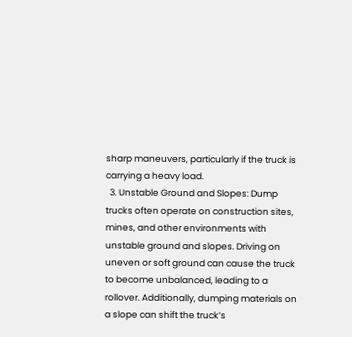sharp maneuvers, particularly if the truck is carrying a heavy load.
  3. Unstable Ground and Slopes: Dump trucks often operate on construction sites, mines, and other environments with unstable ground and slopes. Driving on uneven or soft ground can cause the truck to become unbalanced, leading to a rollover. Additionally, dumping materials on a slope can shift the truck’s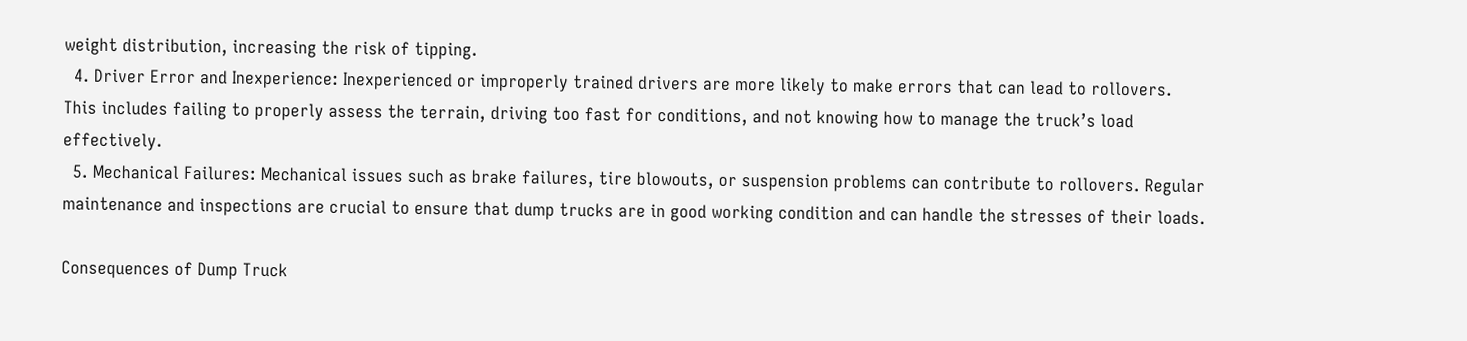weight distribution, increasing the risk of tipping.
  4. Driver Error and Inexperience: Inexperienced or improperly trained drivers are more likely to make errors that can lead to rollovers. This includes failing to properly assess the terrain, driving too fast for conditions, and not knowing how to manage the truck’s load effectively.
  5. Mechanical Failures: Mechanical issues such as brake failures, tire blowouts, or suspension problems can contribute to rollovers. Regular maintenance and inspections are crucial to ensure that dump trucks are in good working condition and can handle the stresses of their loads.

Consequences of Dump Truck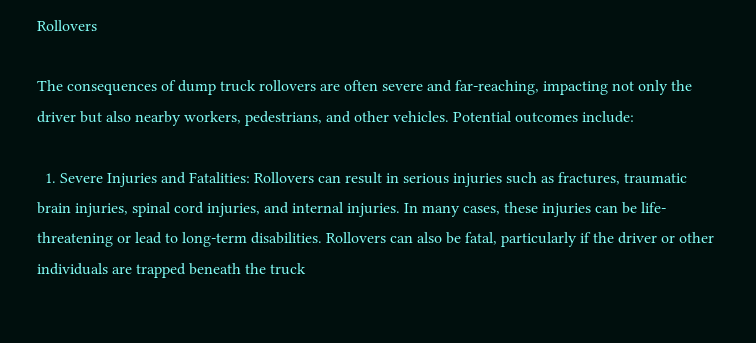Rollovers

The consequences of dump truck rollovers are often severe and far-reaching, impacting not only the driver but also nearby workers, pedestrians, and other vehicles. Potential outcomes include:

  1. Severe Injuries and Fatalities: Rollovers can result in serious injuries such as fractures, traumatic brain injuries, spinal cord injuries, and internal injuries. In many cases, these injuries can be life-threatening or lead to long-term disabilities. Rollovers can also be fatal, particularly if the driver or other individuals are trapped beneath the truck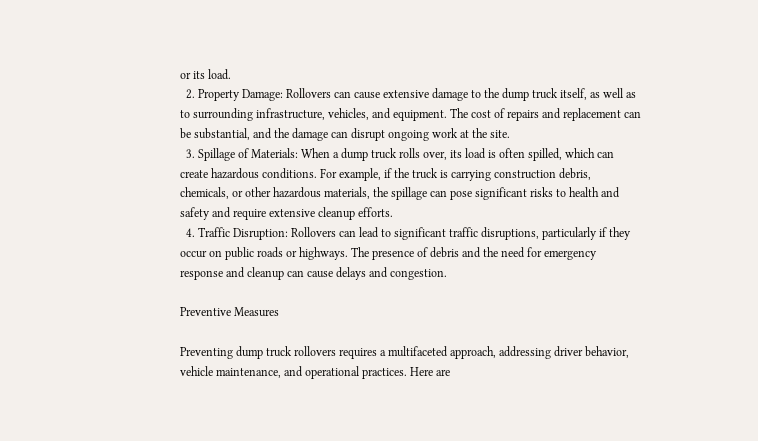or its load.
  2. Property Damage: Rollovers can cause extensive damage to the dump truck itself, as well as to surrounding infrastructure, vehicles, and equipment. The cost of repairs and replacement can be substantial, and the damage can disrupt ongoing work at the site.
  3. Spillage of Materials: When a dump truck rolls over, its load is often spilled, which can create hazardous conditions. For example, if the truck is carrying construction debris, chemicals, or other hazardous materials, the spillage can pose significant risks to health and safety and require extensive cleanup efforts.
  4. Traffic Disruption: Rollovers can lead to significant traffic disruptions, particularly if they occur on public roads or highways. The presence of debris and the need for emergency response and cleanup can cause delays and congestion.

Preventive Measures

Preventing dump truck rollovers requires a multifaceted approach, addressing driver behavior, vehicle maintenance, and operational practices. Here are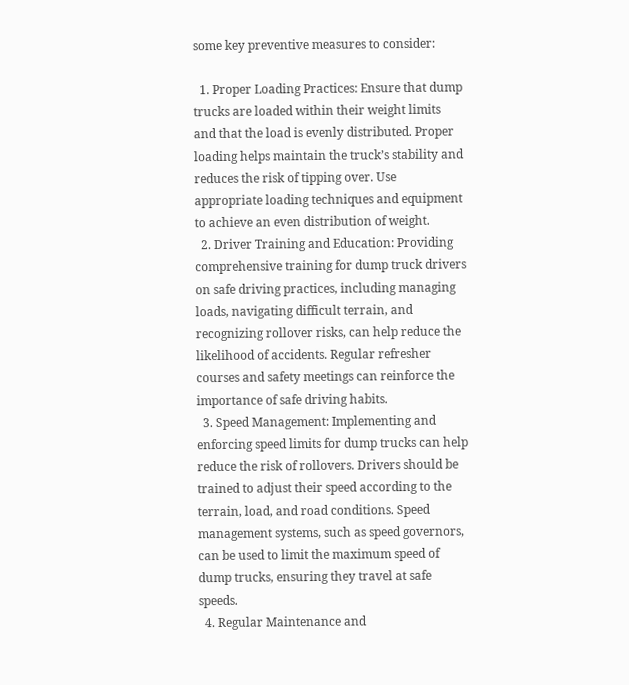some key preventive measures to consider:

  1. Proper Loading Practices: Ensure that dump trucks are loaded within their weight limits and that the load is evenly distributed. Proper loading helps maintain the truck’s stability and reduces the risk of tipping over. Use appropriate loading techniques and equipment to achieve an even distribution of weight.
  2. Driver Training and Education: Providing comprehensive training for dump truck drivers on safe driving practices, including managing loads, navigating difficult terrain, and recognizing rollover risks, can help reduce the likelihood of accidents. Regular refresher courses and safety meetings can reinforce the importance of safe driving habits.
  3. Speed Management: Implementing and enforcing speed limits for dump trucks can help reduce the risk of rollovers. Drivers should be trained to adjust their speed according to the terrain, load, and road conditions. Speed management systems, such as speed governors, can be used to limit the maximum speed of dump trucks, ensuring they travel at safe speeds.
  4. Regular Maintenance and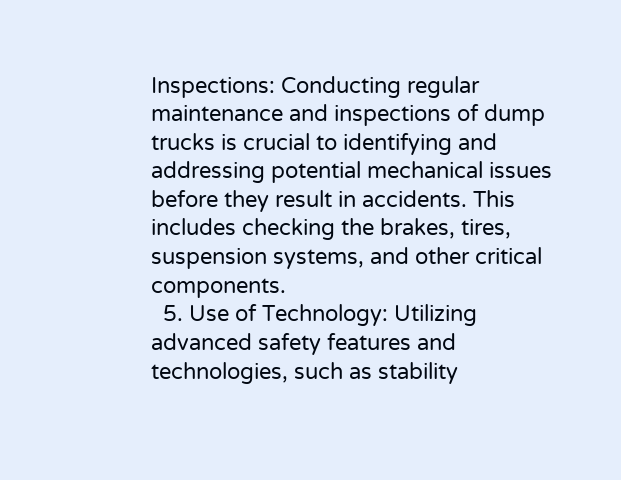Inspections: Conducting regular maintenance and inspections of dump trucks is crucial to identifying and addressing potential mechanical issues before they result in accidents. This includes checking the brakes, tires, suspension systems, and other critical components.
  5. Use of Technology: Utilizing advanced safety features and technologies, such as stability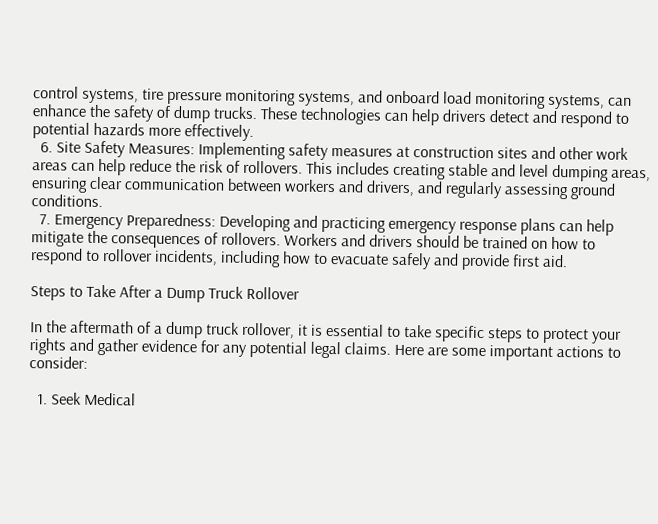control systems, tire pressure monitoring systems, and onboard load monitoring systems, can enhance the safety of dump trucks. These technologies can help drivers detect and respond to potential hazards more effectively.
  6. Site Safety Measures: Implementing safety measures at construction sites and other work areas can help reduce the risk of rollovers. This includes creating stable and level dumping areas, ensuring clear communication between workers and drivers, and regularly assessing ground conditions.
  7. Emergency Preparedness: Developing and practicing emergency response plans can help mitigate the consequences of rollovers. Workers and drivers should be trained on how to respond to rollover incidents, including how to evacuate safely and provide first aid.

Steps to Take After a Dump Truck Rollover

In the aftermath of a dump truck rollover, it is essential to take specific steps to protect your rights and gather evidence for any potential legal claims. Here are some important actions to consider:

  1. Seek Medical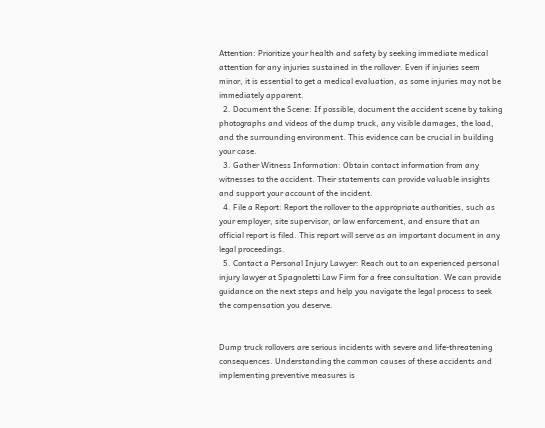Attention: Prioritize your health and safety by seeking immediate medical attention for any injuries sustained in the rollover. Even if injuries seem minor, it is essential to get a medical evaluation, as some injuries may not be immediately apparent.
  2. Document the Scene: If possible, document the accident scene by taking photographs and videos of the dump truck, any visible damages, the load, and the surrounding environment. This evidence can be crucial in building your case.
  3. Gather Witness Information: Obtain contact information from any witnesses to the accident. Their statements can provide valuable insights and support your account of the incident.
  4. File a Report: Report the rollover to the appropriate authorities, such as your employer, site supervisor, or law enforcement, and ensure that an official report is filed. This report will serve as an important document in any legal proceedings.
  5. Contact a Personal Injury Lawyer: Reach out to an experienced personal injury lawyer at Spagnoletti Law Firm for a free consultation. We can provide guidance on the next steps and help you navigate the legal process to seek the compensation you deserve.


Dump truck rollovers are serious incidents with severe and life-threatening consequences. Understanding the common causes of these accidents and implementing preventive measures is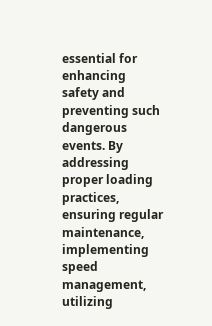essential for enhancing safety and preventing such dangerous events. By addressing proper loading practices, ensuring regular maintenance, implementing speed management, utilizing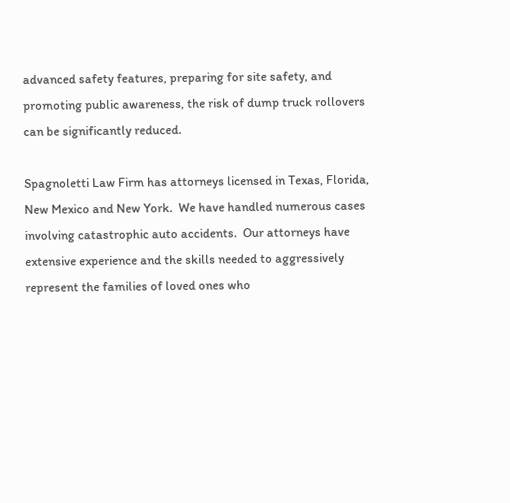advanced safety features, preparing for site safety, and promoting public awareness, the risk of dump truck rollovers can be significantly reduced.

Spagnoletti Law Firm has attorneys licensed in Texas, Florida, New Mexico and New York.  We have handled numerous cases involving catastrophic auto accidents.  Our attorneys have extensive experience and the skills needed to aggressively represent the families of loved ones who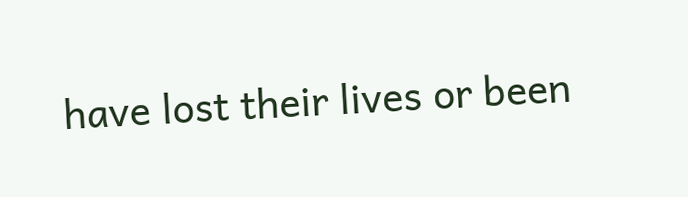have lost their lives or been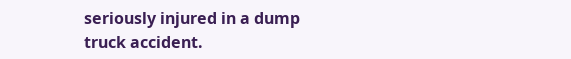seriously injured in a dump truck accident.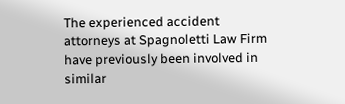The experienced accident attorneys at Spagnoletti Law Firm have previously been involved in similar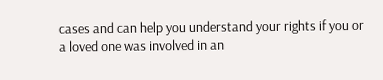cases and can help you understand your rights if you or a loved one was involved in an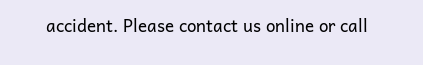accident. Please contact us online or call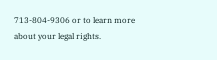713-804-9306 or to learn more about your legal rights.